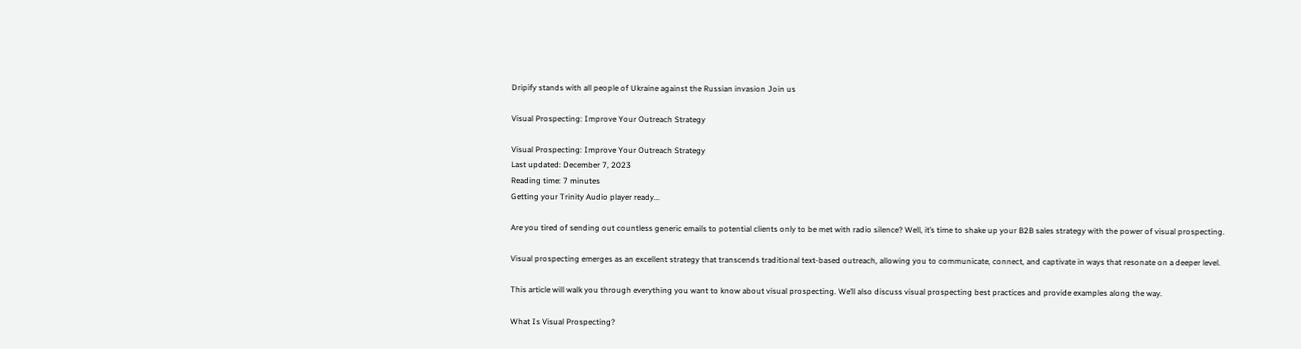Dripify stands with all people of Ukraine against the Russian invasion Join us

Visual Prospecting: Improve Your Outreach Strategy

Visual Prospecting: Improve Your Outreach Strategy
Last updated: December 7, 2023
Reading time: 7 minutes
Getting your Trinity Audio player ready...

Are you tired of sending out countless generic emails to potential clients only to be met with radio silence? Well, it’s time to shake up your B2B sales strategy with the power of visual prospecting.

Visual prospecting emerges as an excellent strategy that transcends traditional text-based outreach, allowing you to communicate, connect, and captivate in ways that resonate on a deeper level.

This article will walk you through everything you want to know about visual prospecting. We’ll also discuss visual prospecting best practices and provide examples along the way.

What Is Visual Prospecting?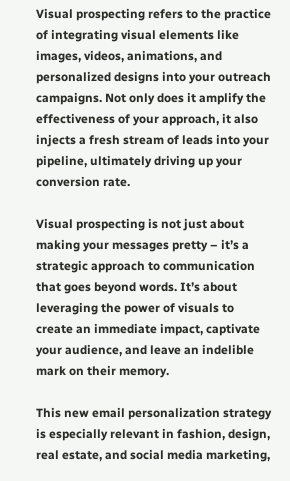Visual prospecting refers to the practice of integrating visual elements like images, videos, animations, and personalized designs into your outreach campaigns. Not only does it amplify the effectiveness of your approach, it also injects a fresh stream of leads into your pipeline, ultimately driving up your conversion rate.

Visual prospecting is not just about making your messages pretty – it’s a strategic approach to communication that goes beyond words. It’s about leveraging the power of visuals to create an immediate impact, captivate your audience, and leave an indelible mark on their memory.

This new email personalization strategy is especially relevant in fashion, design, real estate, and social media marketing,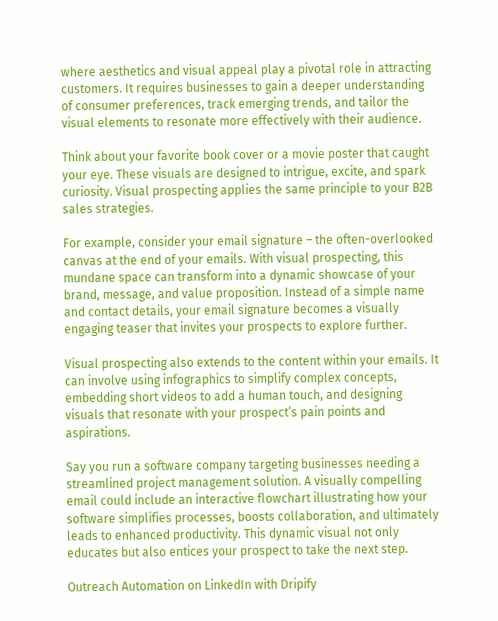where aesthetics and visual appeal play a pivotal role in attracting customers. It requires businesses to gain a deeper understanding of consumer preferences, track emerging trends, and tailor the visual elements to resonate more effectively with their audience.

Think about your favorite book cover or a movie poster that caught your eye. These visuals are designed to intrigue, excite, and spark curiosity. Visual prospecting applies the same principle to your B2B sales strategies.

For example, consider your email signature – the often-overlooked canvas at the end of your emails. With visual prospecting, this mundane space can transform into a dynamic showcase of your brand, message, and value proposition. Instead of a simple name and contact details, your email signature becomes a visually engaging teaser that invites your prospects to explore further.

Visual prospecting also extends to the content within your emails. It can involve using infographics to simplify complex concepts, embedding short videos to add a human touch, and designing visuals that resonate with your prospect’s pain points and aspirations.

Say you run a software company targeting businesses needing a streamlined project management solution. A visually compelling email could include an interactive flowchart illustrating how your software simplifies processes, boosts collaboration, and ultimately leads to enhanced productivity. This dynamic visual not only educates but also entices your prospect to take the next step.

Outreach Automation on LinkedIn with Dripify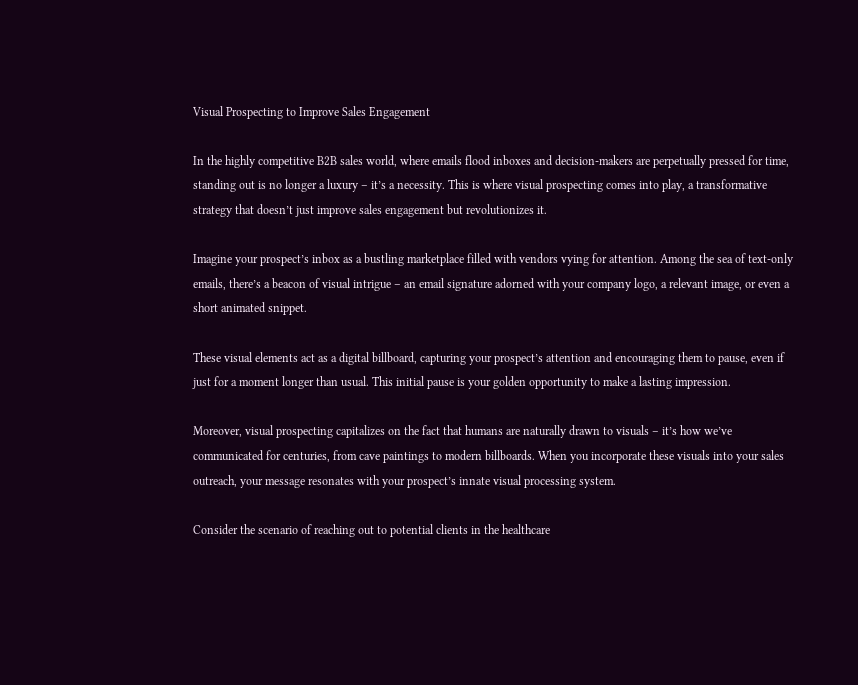Visual Prospecting to Improve Sales Engagement

In the highly competitive B2B sales world, where emails flood inboxes and decision-makers are perpetually pressed for time, standing out is no longer a luxury – it’s a necessity. This is where visual prospecting comes into play, a transformative strategy that doesn’t just improve sales engagement but revolutionizes it.

Imagine your prospect’s inbox as a bustling marketplace filled with vendors vying for attention. Among the sea of text-only emails, there’s a beacon of visual intrigue – an email signature adorned with your company logo, a relevant image, or even a short animated snippet.

These visual elements act as a digital billboard, capturing your prospect’s attention and encouraging them to pause, even if just for a moment longer than usual. This initial pause is your golden opportunity to make a lasting impression.

Moreover, visual prospecting capitalizes on the fact that humans are naturally drawn to visuals – it’s how we’ve communicated for centuries, from cave paintings to modern billboards. When you incorporate these visuals into your sales outreach, your message resonates with your prospect’s innate visual processing system.

Consider the scenario of reaching out to potential clients in the healthcare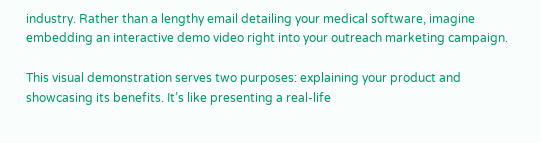industry. Rather than a lengthy email detailing your medical software, imagine embedding an interactive demo video right into your outreach marketing campaign.

This visual demonstration serves two purposes: explaining your product and showcasing its benefits. It’s like presenting a real-life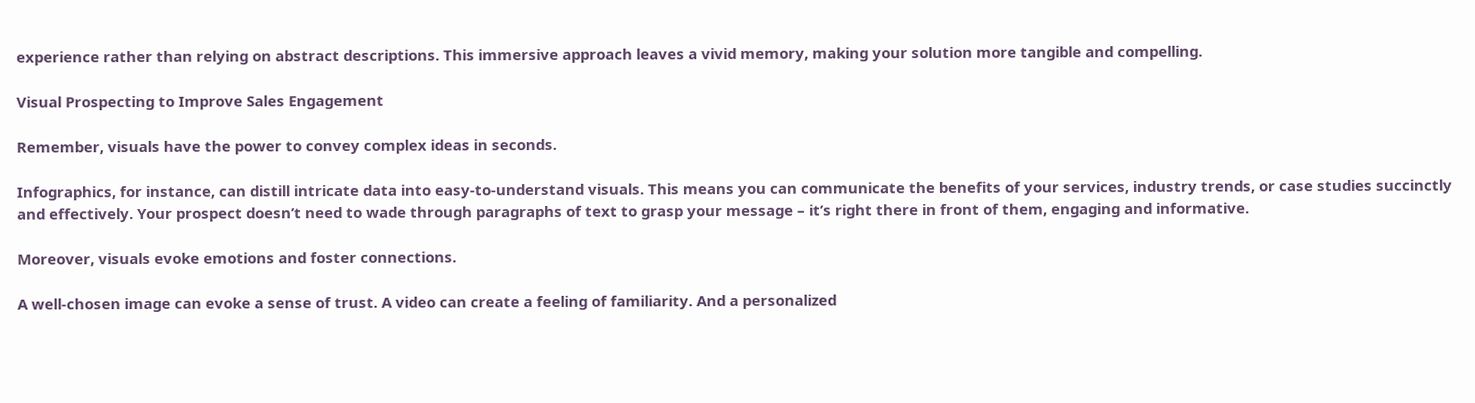experience rather than relying on abstract descriptions. This immersive approach leaves a vivid memory, making your solution more tangible and compelling.

Visual Prospecting to Improve Sales Engagement

Remember, visuals have the power to convey complex ideas in seconds.

Infographics, for instance, can distill intricate data into easy-to-understand visuals. This means you can communicate the benefits of your services, industry trends, or case studies succinctly and effectively. Your prospect doesn’t need to wade through paragraphs of text to grasp your message – it’s right there in front of them, engaging and informative.

Moreover, visuals evoke emotions and foster connections.

A well-chosen image can evoke a sense of trust. A video can create a feeling of familiarity. And a personalized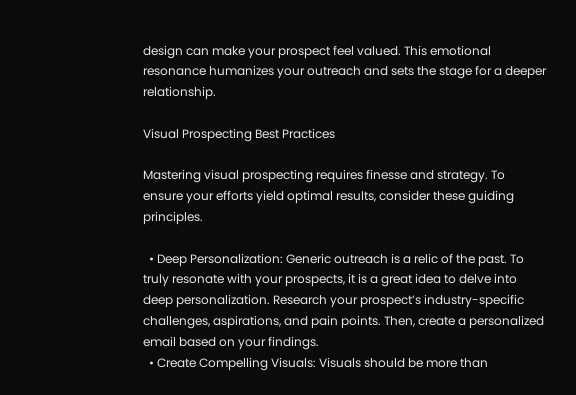design can make your prospect feel valued. This emotional resonance humanizes your outreach and sets the stage for a deeper relationship.

Visual Prospecting Best Practices

Mastering visual prospecting requires finesse and strategy. To ensure your efforts yield optimal results, consider these guiding principles.

  • Deep Personalization: Generic outreach is a relic of the past. To truly resonate with your prospects, it is a great idea to delve into deep personalization. Research your prospect’s industry-specific challenges, aspirations, and pain points. Then, create a personalized email based on your findings.
  • Create Compelling Visuals: Visuals should be more than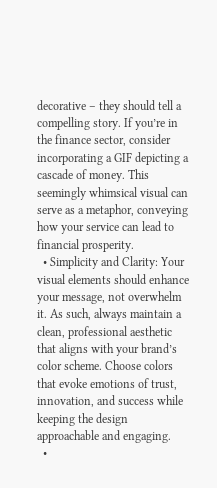decorative – they should tell a compelling story. If you’re in the finance sector, consider incorporating a GIF depicting a cascade of money. This seemingly whimsical visual can serve as a metaphor, conveying how your service can lead to financial prosperity.
  • Simplicity and Clarity: Your visual elements should enhance your message, not overwhelm it. As such, always maintain a clean, professional aesthetic that aligns with your brand’s color scheme. Choose colors that evoke emotions of trust, innovation, and success while keeping the design approachable and engaging.
  •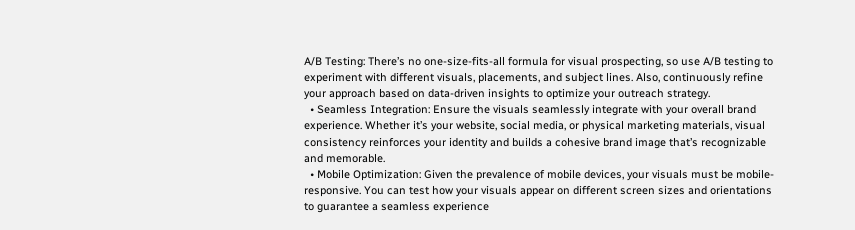A/B Testing: There’s no one-size-fits-all formula for visual prospecting, so use A/B testing to experiment with different visuals, placements, and subject lines. Also, continuously refine your approach based on data-driven insights to optimize your outreach strategy.
  • Seamless Integration: Ensure the visuals seamlessly integrate with your overall brand experience. Whether it’s your website, social media, or physical marketing materials, visual consistency reinforces your identity and builds a cohesive brand image that’s recognizable and memorable.
  • Mobile Optimization: Given the prevalence of mobile devices, your visuals must be mobile-responsive. You can test how your visuals appear on different screen sizes and orientations to guarantee a seamless experience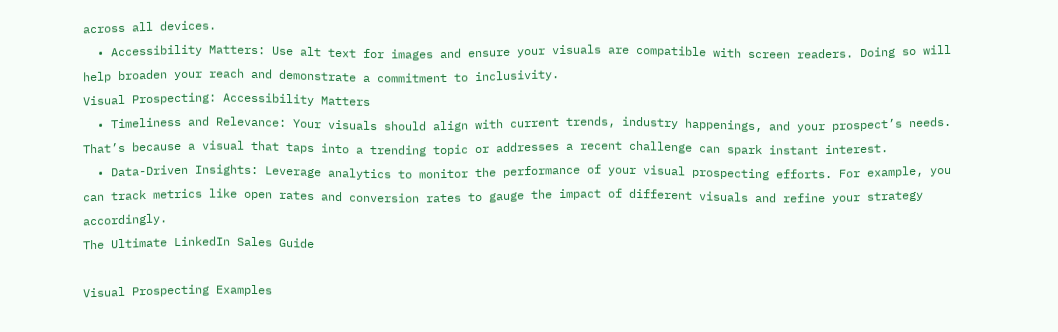across all devices.
  • Accessibility Matters: Use alt text for images and ensure your visuals are compatible with screen readers. Doing so will help broaden your reach and demonstrate a commitment to inclusivity.
Visual Prospecting: Accessibility Matters
  • Timeliness and Relevance: Your visuals should align with current trends, industry happenings, and your prospect’s needs. That’s because a visual that taps into a trending topic or addresses a recent challenge can spark instant interest.
  • Data-Driven Insights: Leverage analytics to monitor the performance of your visual prospecting efforts. For example, you can track metrics like open rates and conversion rates to gauge the impact of different visuals and refine your strategy accordingly.
The Ultimate LinkedIn Sales Guide

Visual Prospecting Examples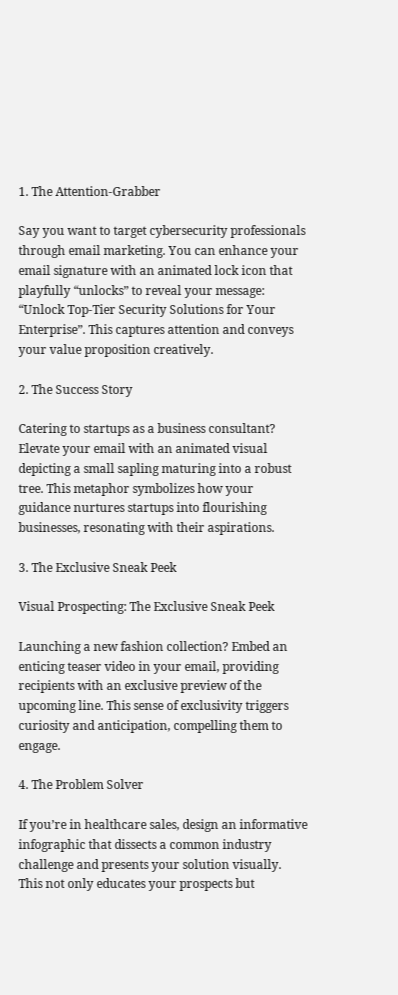1. The Attention-Grabber

Say you want to target cybersecurity professionals through email marketing. You can enhance your email signature with an animated lock icon that playfully “unlocks” to reveal your message: “Unlock Top-Tier Security Solutions for Your Enterprise”. This captures attention and conveys your value proposition creatively.

2. The Success Story

Catering to startups as a business consultant? Elevate your email with an animated visual depicting a small sapling maturing into a robust tree. This metaphor symbolizes how your guidance nurtures startups into flourishing businesses, resonating with their aspirations.

3. The Exclusive Sneak Peek

Visual Prospecting: The Exclusive Sneak Peek

Launching a new fashion collection? Embed an enticing teaser video in your email, providing recipients with an exclusive preview of the upcoming line. This sense of exclusivity triggers curiosity and anticipation, compelling them to engage.

4. The Problem Solver

If you’re in healthcare sales, design an informative infographic that dissects a common industry challenge and presents your solution visually. This not only educates your prospects but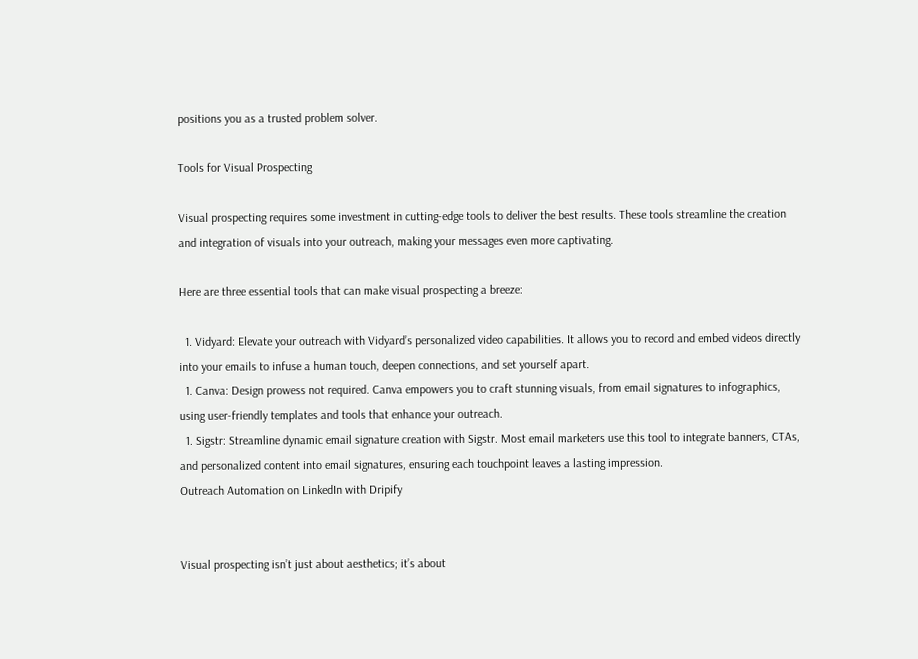positions you as a trusted problem solver.

Tools for Visual Prospecting

Visual prospecting requires some investment in cutting-edge tools to deliver the best results. These tools streamline the creation and integration of visuals into your outreach, making your messages even more captivating.

Here are three essential tools that can make visual prospecting a breeze:

  1. Vidyard: Elevate your outreach with Vidyard’s personalized video capabilities. It allows you to record and embed videos directly into your emails to infuse a human touch, deepen connections, and set yourself apart.
  1. Canva: Design prowess not required. Canva empowers you to craft stunning visuals, from email signatures to infographics, using user-friendly templates and tools that enhance your outreach.
  1. Sigstr: Streamline dynamic email signature creation with Sigstr. Most email marketers use this tool to integrate banners, CTAs, and personalized content into email signatures, ensuring each touchpoint leaves a lasting impression.
Outreach Automation on LinkedIn with Dripify


Visual prospecting isn’t just about aesthetics; it’s about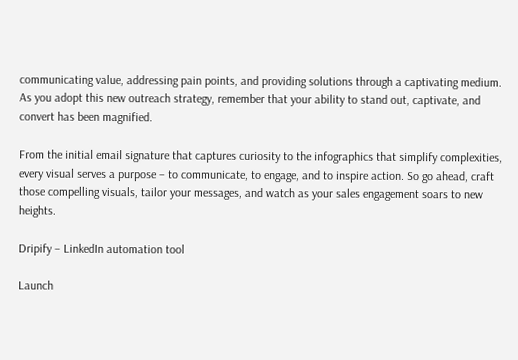communicating value, addressing pain points, and providing solutions through a captivating medium. As you adopt this new outreach strategy, remember that your ability to stand out, captivate, and convert has been magnified.

From the initial email signature that captures curiosity to the infographics that simplify complexities, every visual serves a purpose – to communicate, to engage, and to inspire action. So go ahead, craft those compelling visuals, tailor your messages, and watch as your sales engagement soars to new heights.

Dripify – LinkedIn automation tool

Launch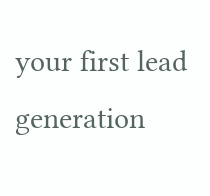your first lead generation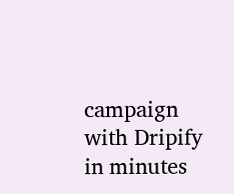campaign with Dripify in minutes